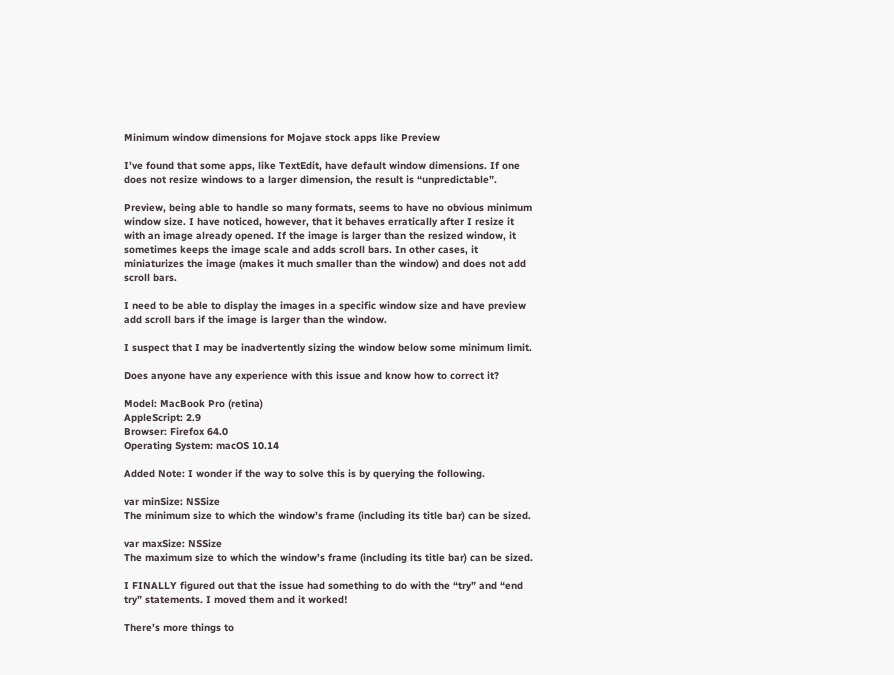Minimum window dimensions for Mojave stock apps like Preview

I’ve found that some apps, like TextEdit, have default window dimensions. If one does not resize windows to a larger dimension, the result is “unpredictable”.

Preview, being able to handle so many formats, seems to have no obvious minimum window size. I have noticed, however, that it behaves erratically after I resize it with an image already opened. If the image is larger than the resized window, it sometimes keeps the image scale and adds scroll bars. In other cases, it miniaturizes the image (makes it much smaller than the window) and does not add scroll bars.

I need to be able to display the images in a specific window size and have preview add scroll bars if the image is larger than the window.

I suspect that I may be inadvertently sizing the window below some minimum limit.

Does anyone have any experience with this issue and know how to correct it?

Model: MacBook Pro (retina)
AppleScript: 2.9
Browser: Firefox 64.0
Operating System: macOS 10.14

Added Note: I wonder if the way to solve this is by querying the following.

var minSize: NSSize
The minimum size to which the window’s frame (including its title bar) can be sized.

var maxSize: NSSize
The maximum size to which the window’s frame (including its title bar) can be sized.

I FINALLY figured out that the issue had something to do with the “try” and “end try” statements. I moved them and it worked!

There’s more things to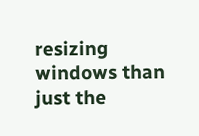resizing windows than just the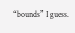“bounds” I guess.